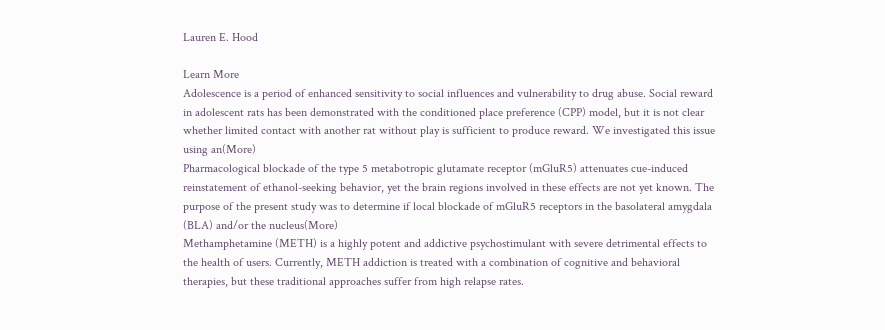Lauren E. Hood

Learn More
Adolescence is a period of enhanced sensitivity to social influences and vulnerability to drug abuse. Social reward in adolescent rats has been demonstrated with the conditioned place preference (CPP) model, but it is not clear whether limited contact with another rat without play is sufficient to produce reward. We investigated this issue using an(More)
Pharmacological blockade of the type 5 metabotropic glutamate receptor (mGluR5) attenuates cue-induced reinstatement of ethanol-seeking behavior, yet the brain regions involved in these effects are not yet known. The purpose of the present study was to determine if local blockade of mGluR5 receptors in the basolateral amygdala (BLA) and/or the nucleus(More)
Methamphetamine (METH) is a highly potent and addictive psychostimulant with severe detrimental effects to the health of users. Currently, METH addiction is treated with a combination of cognitive and behavioral therapies, but these traditional approaches suffer from high relapse rates.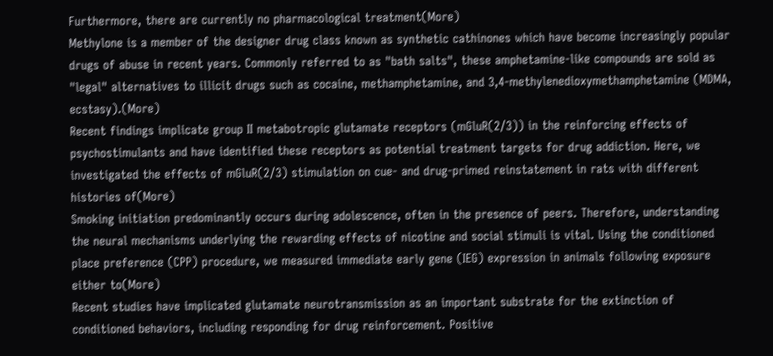Furthermore, there are currently no pharmacological treatment(More)
Methylone is a member of the designer drug class known as synthetic cathinones which have become increasingly popular drugs of abuse in recent years. Commonly referred to as "bath salts", these amphetamine-like compounds are sold as "legal" alternatives to illicit drugs such as cocaine, methamphetamine, and 3,4-methylenedioxymethamphetamine (MDMA, ecstasy).(More)
Recent findings implicate group II metabotropic glutamate receptors (mGluR(2/3)) in the reinforcing effects of psychostimulants and have identified these receptors as potential treatment targets for drug addiction. Here, we investigated the effects of mGluR(2/3) stimulation on cue- and drug-primed reinstatement in rats with different histories of(More)
Smoking initiation predominantly occurs during adolescence, often in the presence of peers. Therefore, understanding the neural mechanisms underlying the rewarding effects of nicotine and social stimuli is vital. Using the conditioned place preference (CPP) procedure, we measured immediate early gene (IEG) expression in animals following exposure either to(More)
Recent studies have implicated glutamate neurotransmission as an important substrate for the extinction of conditioned behaviors, including responding for drug reinforcement. Positive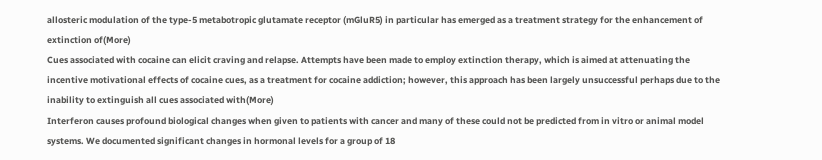allosteric modulation of the type-5 metabotropic glutamate receptor (mGluR5) in particular has emerged as a treatment strategy for the enhancement of extinction of(More)
Cues associated with cocaine can elicit craving and relapse. Attempts have been made to employ extinction therapy, which is aimed at attenuating the incentive motivational effects of cocaine cues, as a treatment for cocaine addiction; however, this approach has been largely unsuccessful perhaps due to the inability to extinguish all cues associated with(More)
Interferon causes profound biological changes when given to patients with cancer and many of these could not be predicted from in vitro or animal model systems. We documented significant changes in hormonal levels for a group of 18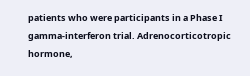patients who were participants in a Phase I gamma-interferon trial. Adrenocorticotropic hormone,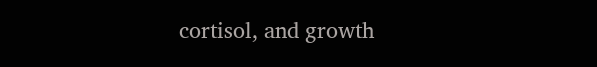cortisol, and growth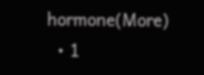hormone(More)
  • 1